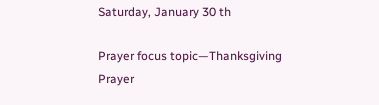Saturday, January 30 th

Prayer focus topic—Thanksgiving
Prayer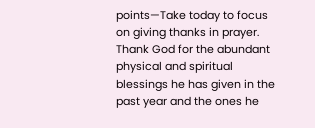points—Take today to focus on giving thanks in prayer. Thank God for the abundant
physical and spiritual blessings he has given in the past year and the ones he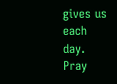gives us each day.
Pray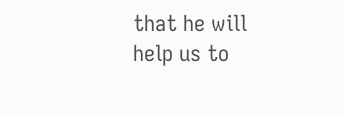that he will help us to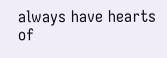always have hearts of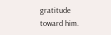gratitude toward him.